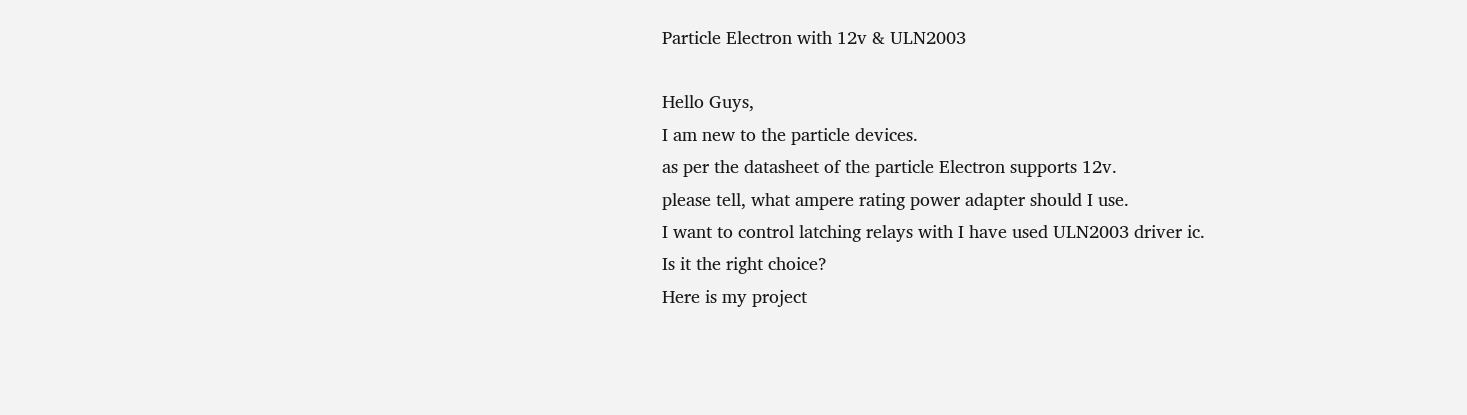Particle Electron with 12v & ULN2003

Hello Guys,
I am new to the particle devices.
as per the datasheet of the particle Electron supports 12v.
please tell, what ampere rating power adapter should I use.
I want to control latching relays with I have used ULN2003 driver ic.
Is it the right choice?
Here is my project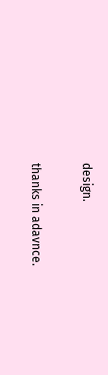design.

thanks in adavnce.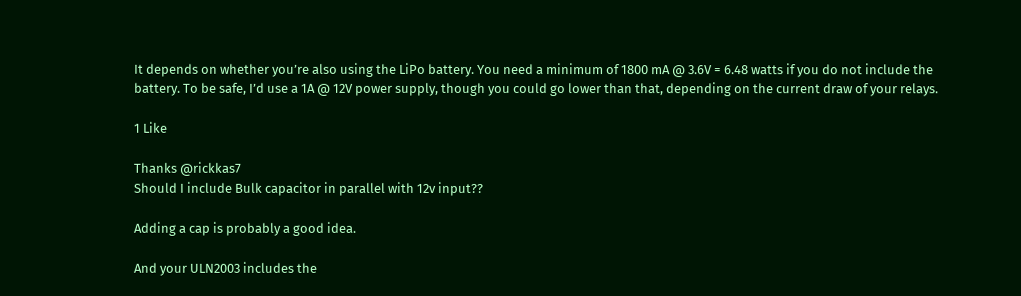It depends on whether you’re also using the LiPo battery. You need a minimum of 1800 mA @ 3.6V = 6.48 watts if you do not include the battery. To be safe, I’d use a 1A @ 12V power supply, though you could go lower than that, depending on the current draw of your relays.

1 Like

Thanks @rickkas7
Should I include Bulk capacitor in parallel with 12v input??

Adding a cap is probably a good idea.

And your ULN2003 includes the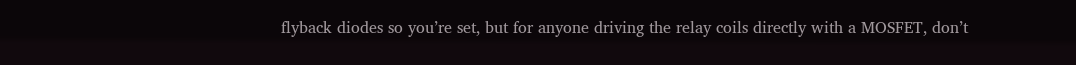flyback diodes so you’re set, but for anyone driving the relay coils directly with a MOSFET, don’t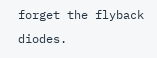forget the flyback diodes.